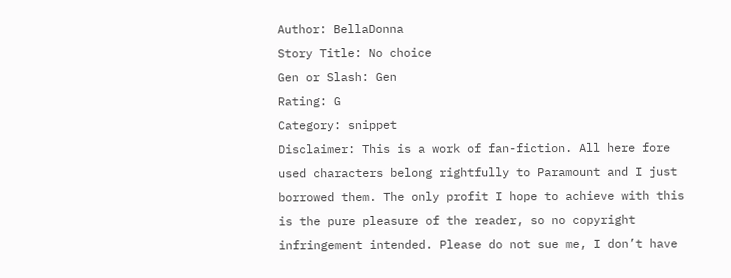Author: BellaDonna
Story Title: No choice
Gen or Slash: Gen
Rating: G
Category: snippet
Disclaimer: This is a work of fan-fiction. All here fore used characters belong rightfully to Paramount and I just borrowed them. The only profit I hope to achieve with this is the pure pleasure of the reader, so no copyright infringement intended. Please do not sue me, I don’t have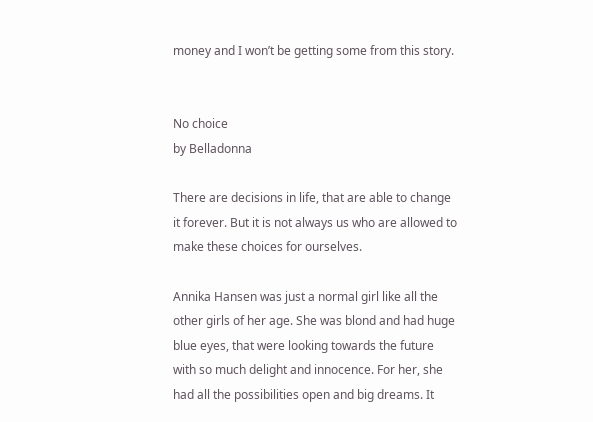money and I won’t be getting some from this story.


No choice
by Belladonna

There are decisions in life, that are able to change it forever. But it is not always us who are allowed to make these choices for ourselves.

Annika Hansen was just a normal girl like all the other girls of her age. She was blond and had huge blue eyes, that were looking towards the future with so much delight and innocence. For her, she had all the possibilities open and big dreams. It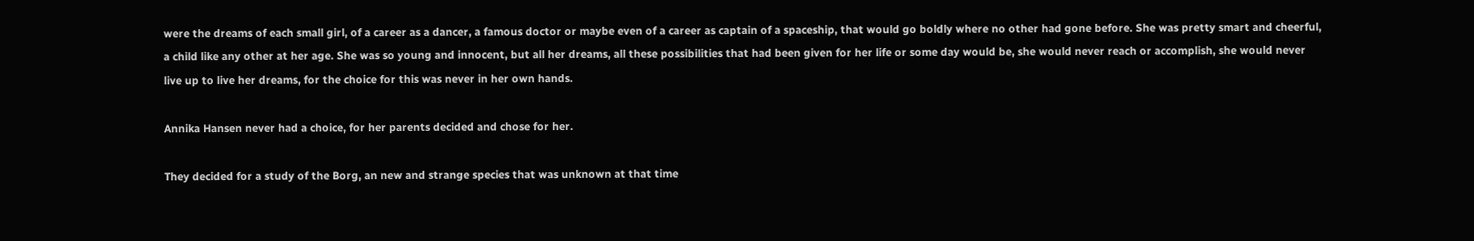were the dreams of each small girl, of a career as a dancer, a famous doctor or maybe even of a career as captain of a spaceship, that would go boldly where no other had gone before. She was pretty smart and cheerful, a child like any other at her age. She was so young and innocent, but all her dreams, all these possibilities that had been given for her life or some day would be, she would never reach or accomplish, she would never live up to live her dreams, for the choice for this was never in her own hands.

Annika Hansen never had a choice, for her parents decided and chose for her.

They decided for a study of the Borg, an new and strange species that was unknown at that time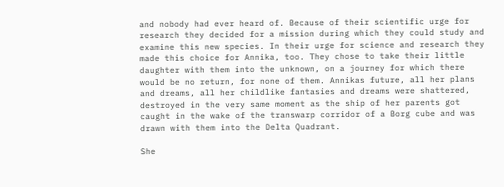and nobody had ever heard of. Because of their scientific urge for research they decided for a mission during which they could study and examine this new species. In their urge for science and research they made this choice for Annika, too. They chose to take their little daughter with them into the unknown, on a journey for which there would be no return, for none of them. Annikas future, all her plans and dreams, all her childlike fantasies and dreams were shattered, destroyed in the very same moment as the ship of her parents got caught in the wake of the transwarp corridor of a Borg cube and was drawn with them into the Delta Quadrant.

She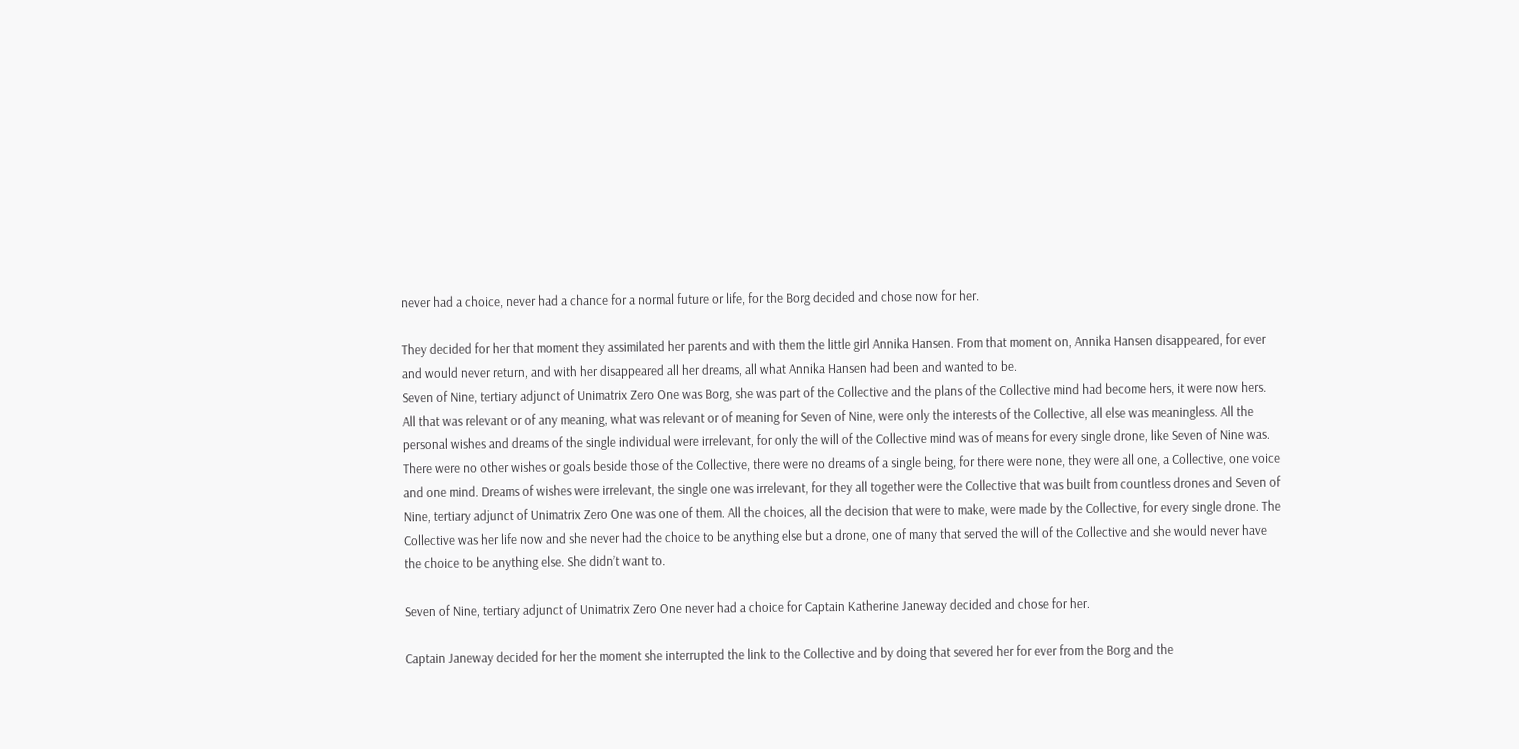never had a choice, never had a chance for a normal future or life, for the Borg decided and chose now for her.

They decided for her that moment they assimilated her parents and with them the little girl Annika Hansen. From that moment on, Annika Hansen disappeared, for ever and would never return, and with her disappeared all her dreams, all what Annika Hansen had been and wanted to be.
Seven of Nine, tertiary adjunct of Unimatrix Zero One was Borg, she was part of the Collective and the plans of the Collective mind had become hers, it were now hers. All that was relevant or of any meaning, what was relevant or of meaning for Seven of Nine, were only the interests of the Collective, all else was meaningless. All the personal wishes and dreams of the single individual were irrelevant, for only the will of the Collective mind was of means for every single drone, like Seven of Nine was. There were no other wishes or goals beside those of the Collective, there were no dreams of a single being, for there were none, they were all one, a Collective, one voice and one mind. Dreams of wishes were irrelevant, the single one was irrelevant, for they all together were the Collective that was built from countless drones and Seven of Nine, tertiary adjunct of Unimatrix Zero One was one of them. All the choices, all the decision that were to make, were made by the Collective, for every single drone. The Collective was her life now and she never had the choice to be anything else but a drone, one of many that served the will of the Collective and she would never have the choice to be anything else. She didn’t want to.

Seven of Nine, tertiary adjunct of Unimatrix Zero One never had a choice for Captain Katherine Janeway decided and chose for her.

Captain Janeway decided for her the moment she interrupted the link to the Collective and by doing that severed her for ever from the Borg and the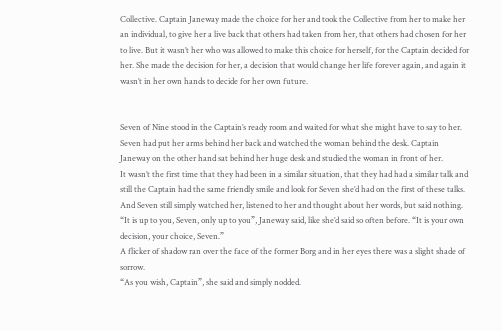Collective. Captain Janeway made the choice for her and took the Collective from her to make her an individual, to give her a live back that others had taken from her, that others had chosen for her to live. But it wasn’t her who was allowed to make this choice for herself, for the Captain decided for her. She made the decision for her, a decision that would change her life forever again, and again it wasn’t in her own hands to decide for her own future.


Seven of Nine stood in the Captain’s ready room and waited for what she might have to say to her. Seven had put her arms behind her back and watched the woman behind the desk. Captain Janeway on the other hand sat behind her huge desk and studied the woman in front of her.
It wasn’t the first time that they had been in a similar situation, that they had had a similar talk and still the Captain had the same friendly smile and look for Seven she’d had on the first of these talks. And Seven still simply watched her, listened to her and thought about her words, but said nothing.
“It is up to you, Seven, only up to you”, Janeway said, like she’d said so often before. “It is your own decision, your choice, Seven.”
A flicker of shadow ran over the face of the former Borg and in her eyes there was a slight shade of sorrow.
“As you wish, Captain”, she said and simply nodded.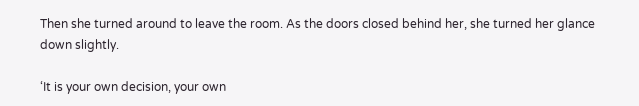Then she turned around to leave the room. As the doors closed behind her, she turned her glance down slightly.

‘It is your own decision, your own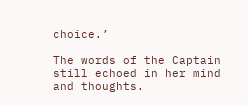choice.’

The words of the Captain still echoed in her mind and thoughts.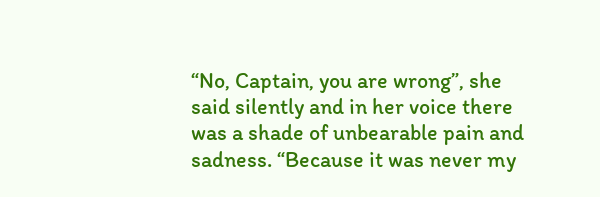“No, Captain, you are wrong”, she said silently and in her voice there was a shade of unbearable pain and sadness. “Because it was never my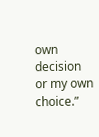own decision or my own choice.”